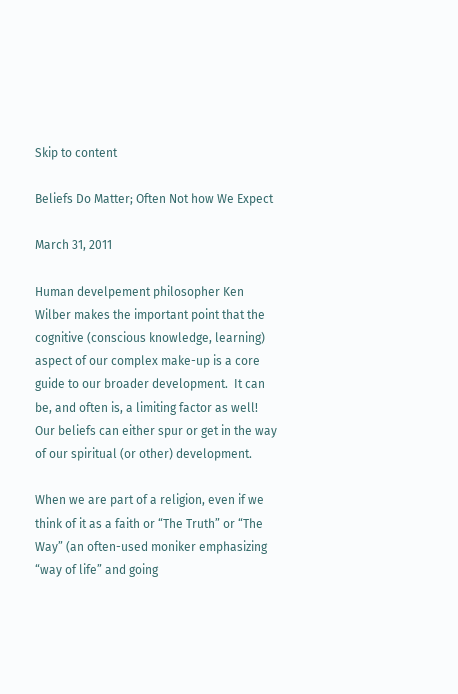Skip to content

Beliefs Do Matter; Often Not how We Expect

March 31, 2011

Human develpement philosopher Ken Wilber makes the important point that the cognitive (conscious knowledge, learning) aspect of our complex make-up is a core guide to our broader development.  It can be, and often is, a limiting factor as well!  Our beliefs can either spur or get in the way of our spiritual (or other) development.

When we are part of a religion, even if we think of it as a faith or “The Truth” or “The Way” (an often-used moniker emphasizing “way of life” and going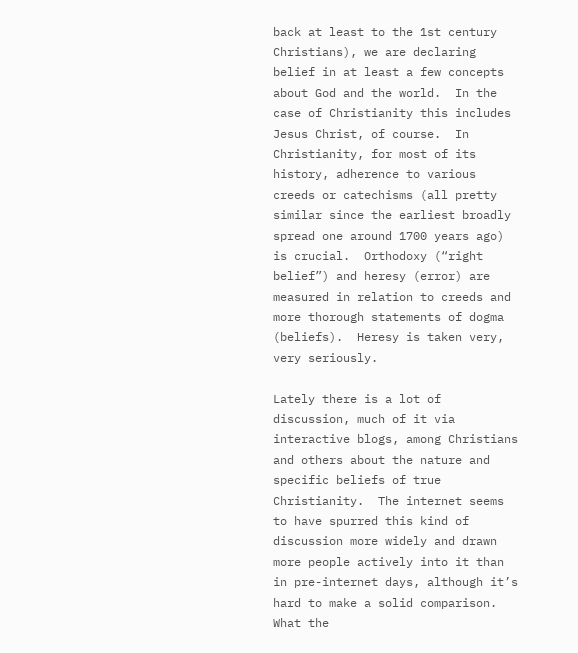back at least to the 1st century Christians), we are declaring belief in at least a few concepts about God and the world.  In the case of Christianity this includes Jesus Christ, of course.  In Christianity, for most of its history, adherence to various creeds or catechisms (all pretty similar since the earliest broadly spread one around 1700 years ago) is crucial.  Orthodoxy (“right belief”) and heresy (error) are measured in relation to creeds and more thorough statements of dogma (beliefs).  Heresy is taken very, very seriously.

Lately there is a lot of discussion, much of it via interactive blogs, among Christians and others about the nature and specific beliefs of true Christianity.  The internet seems to have spurred this kind of discussion more widely and drawn more people actively into it than in pre-internet days, although it’s hard to make a solid comparison.  What the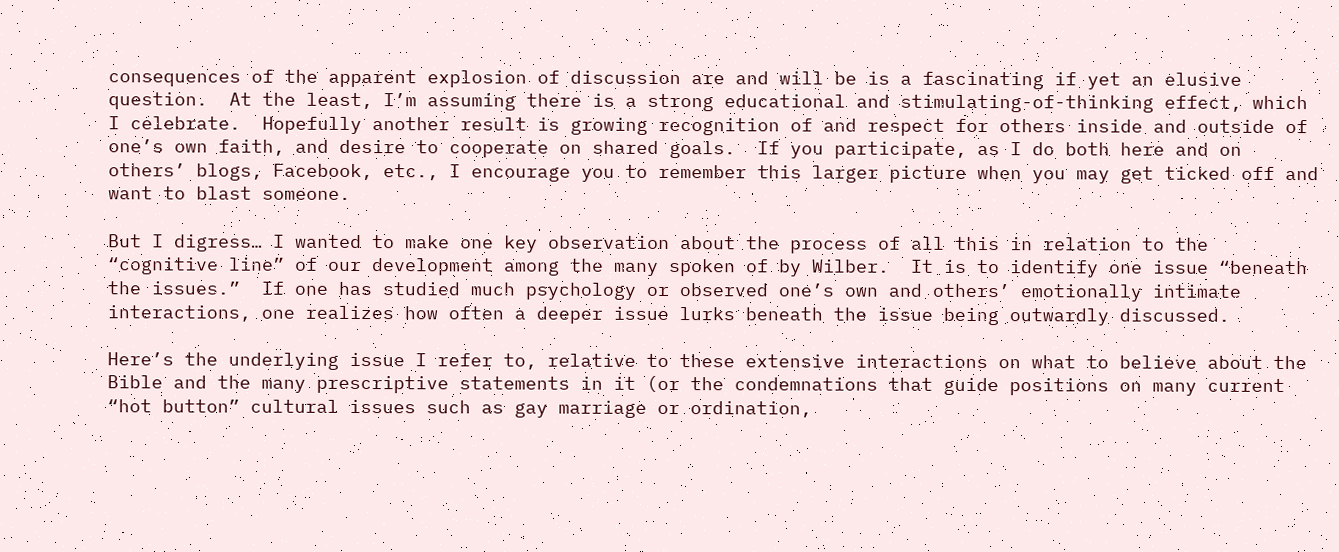consequences of the apparent explosion of discussion are and will be is a fascinating if yet an elusive question.  At the least, I’m assuming there is a strong educational and stimulating-of-thinking effect, which I celebrate.  Hopefully another result is growing recognition of and respect for others inside and outside of one’s own faith, and desire to cooperate on shared goals.  If you participate, as I do both here and on others’ blogs, Facebook, etc., I encourage you to remember this larger picture when you may get ticked off and want to blast someone.

But I digress… I wanted to make one key observation about the process of all this in relation to the “cognitive line” of our development among the many spoken of by Wilber.  It is to identify one issue “beneath the issues.”  If one has studied much psychology or observed one’s own and others’ emotionally intimate interactions, one realizes how often a deeper issue lurks beneath the issue being outwardly discussed.

Here’s the underlying issue I refer to, relative to these extensive interactions on what to believe about the Bible and the many prescriptive statements in it (or the condemnations that guide positions on many current “hot button” cultural issues such as gay marriage or ordination,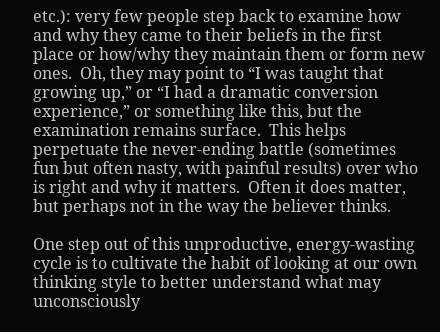etc.): very few people step back to examine how and why they came to their beliefs in the first place or how/why they maintain them or form new ones.  Oh, they may point to “I was taught that growing up,” or “I had a dramatic conversion experience,” or something like this, but the examination remains surface.  This helps perpetuate the never-ending battle (sometimes fun but often nasty, with painful results) over who is right and why it matters.  Often it does matter, but perhaps not in the way the believer thinks.

One step out of this unproductive, energy-wasting cycle is to cultivate the habit of looking at our own thinking style to better understand what may unconsciously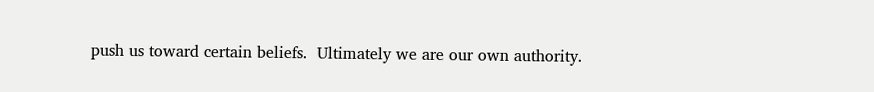push us toward certain beliefs.  Ultimately we are our own authority.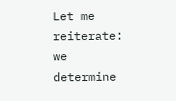Let me reiterate: we determine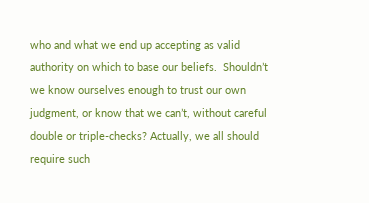who and what we end up accepting as valid authority on which to base our beliefs.  Shouldn’t we know ourselves enough to trust our own judgment, or know that we can’t, without careful double or triple-checks? Actually, we all should require such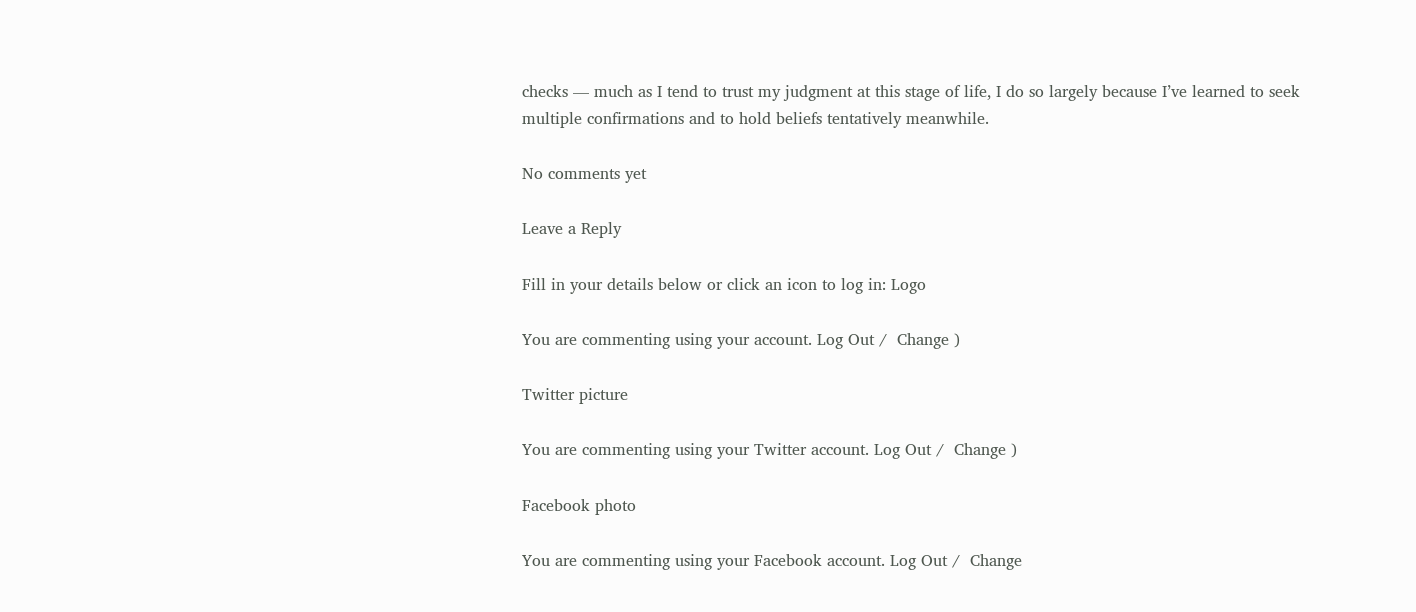checks — much as I tend to trust my judgment at this stage of life, I do so largely because I’ve learned to seek multiple confirmations and to hold beliefs tentatively meanwhile.

No comments yet

Leave a Reply

Fill in your details below or click an icon to log in: Logo

You are commenting using your account. Log Out /  Change )

Twitter picture

You are commenting using your Twitter account. Log Out /  Change )

Facebook photo

You are commenting using your Facebook account. Log Out /  Change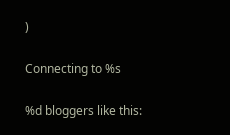)

Connecting to %s

%d bloggers like this: